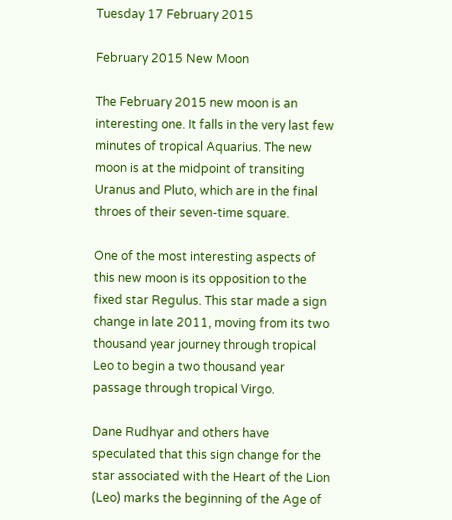Tuesday 17 February 2015

February 2015 New Moon

The February 2015 new moon is an interesting one. It falls in the very last few minutes of tropical Aquarius. The new moon is at the midpoint of transiting Uranus and Pluto, which are in the final throes of their seven-time square.

One of the most interesting aspects of this new moon is its opposition to the fixed star Regulus. This star made a sign change in late 2011, moving from its two thousand year journey through tropical Leo to begin a two thousand year passage through tropical Virgo.

Dane Rudhyar and others have speculated that this sign change for the star associated with the Heart of the Lion (Leo) marks the beginning of the Age of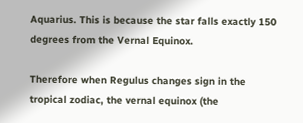Aquarius. This is because the star falls exactly 150 degrees from the Vernal Equinox.

Therefore when Regulus changes sign in the tropical zodiac, the vernal equinox (the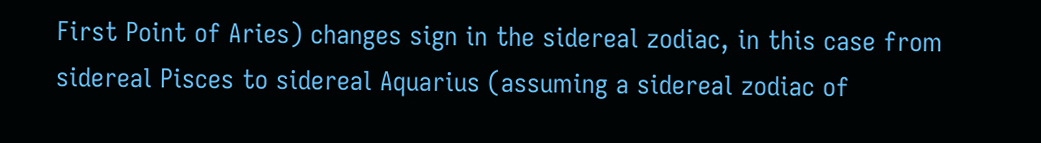First Point of Aries) changes sign in the sidereal zodiac, in this case from sidereal Pisces to sidereal Aquarius (assuming a sidereal zodiac of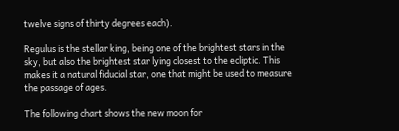twelve signs of thirty degrees each).

Regulus is the stellar king, being one of the brightest stars in the sky, but also the brightest star lying closest to the ecliptic. This makes it a natural fiducial star, one that might be used to measure the passage of ages.

The following chart shows the new moon for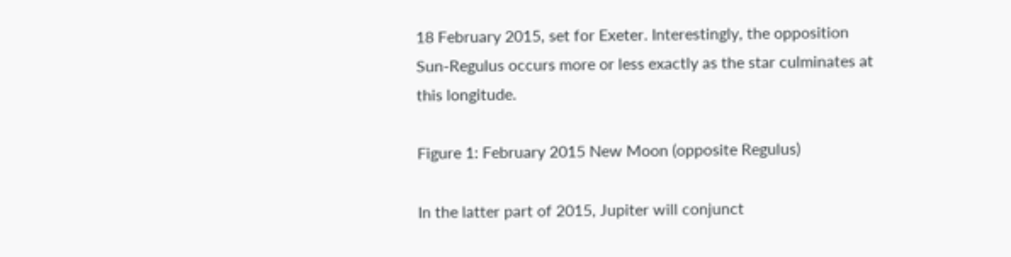18 February 2015, set for Exeter. Interestingly, the opposition Sun-Regulus occurs more or less exactly as the star culminates at this longitude.

Figure 1: February 2015 New Moon (opposite Regulus)

In the latter part of 2015, Jupiter will conjunct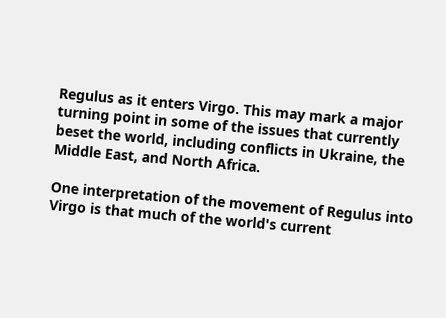Regulus as it enters Virgo. This may mark a major turning point in some of the issues that currently beset the world, including conflicts in Ukraine, the Middle East, and North Africa.

One interpretation of the movement of Regulus into Virgo is that much of the world's current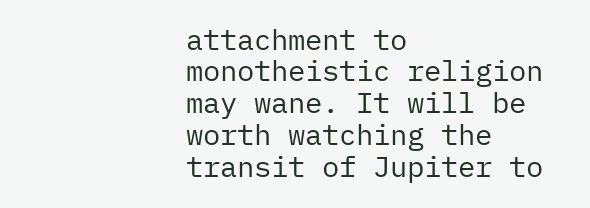attachment to monotheistic religion may wane. It will be worth watching the transit of Jupiter to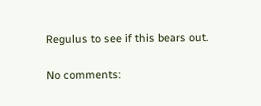Regulus to see if this bears out.

No comments: